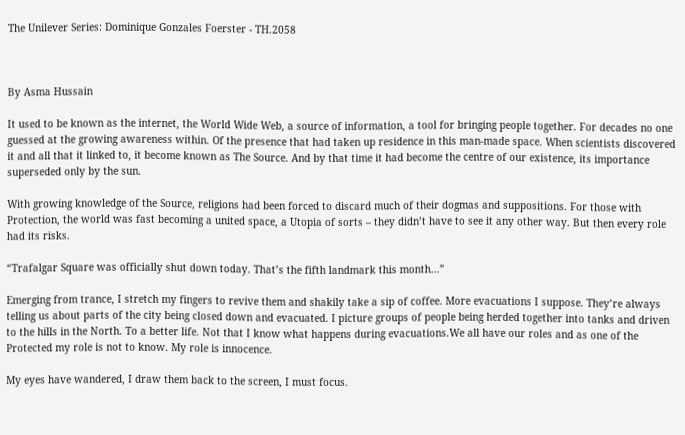The Unilever Series: Dominique Gonzales Foerster - TH.2058



By Asma Hussain

It used to be known as the internet, the World Wide Web, a source of information, a tool for bringing people together. For decades no one guessed at the growing awareness within. Of the presence that had taken up residence in this man-made space. When scientists discovered it and all that it linked to, it become known as The Source. And by that time it had become the centre of our existence, its importance superseded only by the sun.

With growing knowledge of the Source, religions had been forced to discard much of their dogmas and suppositions. For those with Protection, the world was fast becoming a united space, a Utopia of sorts – they didn’t have to see it any other way. But then every role had its risks.

“Trafalgar Square was officially shut down today. That’s the fifth landmark this month…”

Emerging from trance, I stretch my fingers to revive them and shakily take a sip of coffee. More evacuations I suppose. They’re always telling us about parts of the city being closed down and evacuated. I picture groups of people being herded together into tanks and driven to the hills in the North. To a better life. Not that I know what happens during evacuations.We all have our roles and as one of the Protected my role is not to know. My role is innocence.

My eyes have wandered, I draw them back to the screen, I must focus.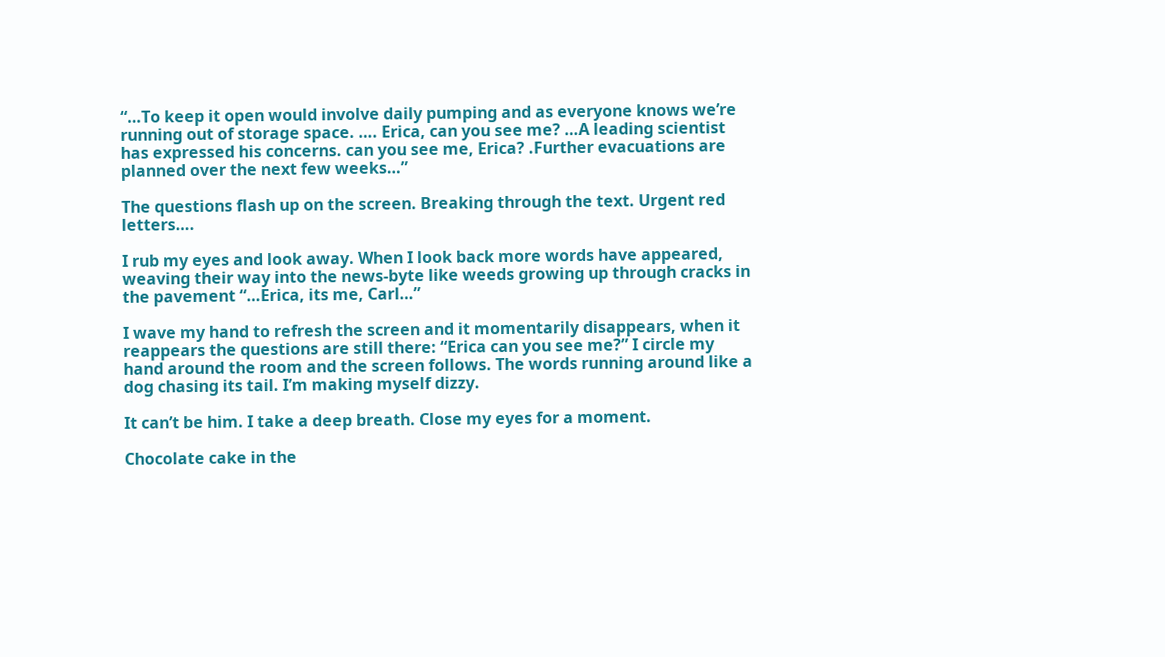“…To keep it open would involve daily pumping and as everyone knows we’re running out of storage space. …. Erica, can you see me? …A leading scientist has expressed his concerns. can you see me, Erica? .Further evacuations are planned over the next few weeks…”

The questions flash up on the screen. Breaking through the text. Urgent red letters….

I rub my eyes and look away. When I look back more words have appeared, weaving their way into the news-byte like weeds growing up through cracks in the pavement “…Erica, its me, Carl…”

I wave my hand to refresh the screen and it momentarily disappears, when it reappears the questions are still there: “Erica can you see me?” I circle my hand around the room and the screen follows. The words running around like a dog chasing its tail. I’m making myself dizzy.

It can’t be him. I take a deep breath. Close my eyes for a moment.

Chocolate cake in the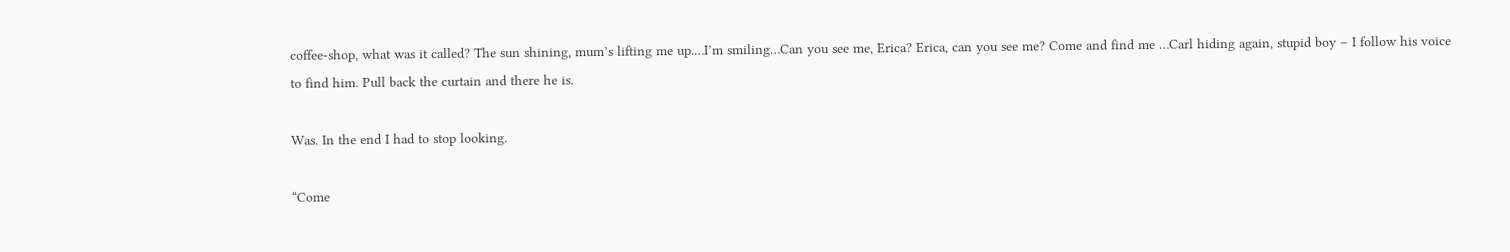coffee-shop, what was it called? The sun shining, mum’s lifting me up.…I’m smiling…Can you see me, Erica? Erica, can you see me? Come and find me …Carl hiding again, stupid boy – I follow his voice to find him. Pull back the curtain and there he is.

Was. In the end I had to stop looking.

“Come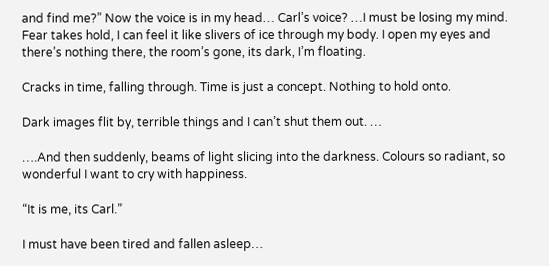and find me?” Now the voice is in my head… Carl’s voice? …I must be losing my mind. Fear takes hold, I can feel it like slivers of ice through my body. I open my eyes and there’s nothing there, the room’s gone, its dark, I’m floating.

Cracks in time, falling through. Time is just a concept. Nothing to hold onto.

Dark images flit by, terrible things and I can’t shut them out. …

….And then suddenly, beams of light slicing into the darkness. Colours so radiant, so wonderful I want to cry with happiness.

“It is me, its Carl.”

I must have been tired and fallen asleep…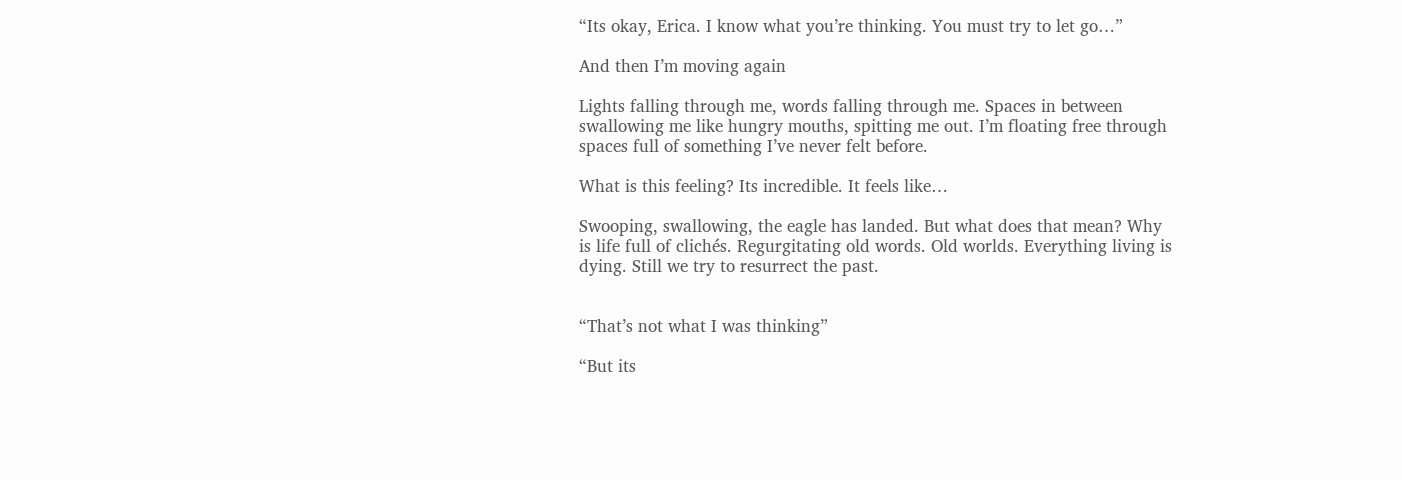“Its okay, Erica. I know what you’re thinking. You must try to let go…”

And then I’m moving again

Lights falling through me, words falling through me. Spaces in between swallowing me like hungry mouths, spitting me out. I’m floating free through spaces full of something I’ve never felt before.

What is this feeling? Its incredible. It feels like…

Swooping, swallowing, the eagle has landed. But what does that mean? Why is life full of clichés. Regurgitating old words. Old worlds. Everything living is dying. Still we try to resurrect the past.


“That’s not what I was thinking”

“But its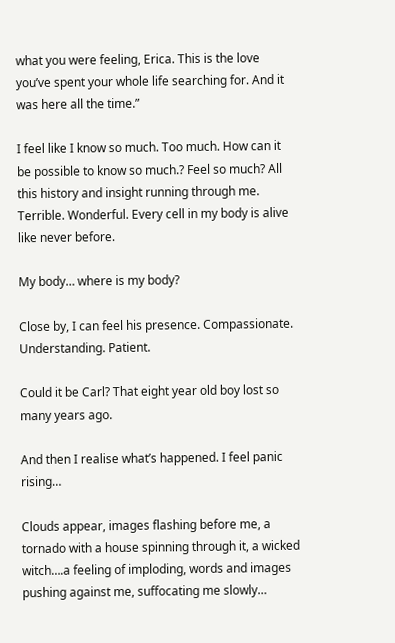what you were feeling, Erica. This is the love you’ve spent your whole life searching for. And it was here all the time.”

I feel like I know so much. Too much. How can it be possible to know so much.? Feel so much? All this history and insight running through me. Terrible. Wonderful. Every cell in my body is alive like never before.

My body… where is my body?

Close by, I can feel his presence. Compassionate. Understanding. Patient.

Could it be Carl? That eight year old boy lost so many years ago.

And then I realise what’s happened. I feel panic rising…

Clouds appear, images flashing before me, a tornado with a house spinning through it, a wicked witch….a feeling of imploding, words and images pushing against me, suffocating me slowly…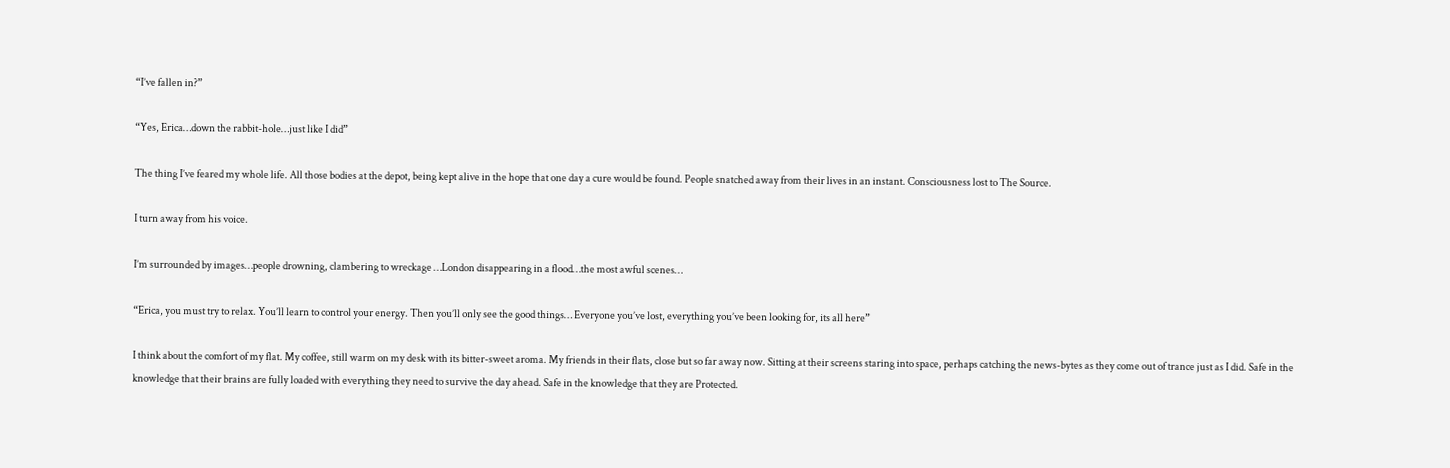“I’ve fallen in?”

“Yes, Erica…down the rabbit-hole…just like I did”

The thing I’ve feared my whole life. All those bodies at the depot, being kept alive in the hope that one day a cure would be found. People snatched away from their lives in an instant. Consciousness lost to The Source.

I turn away from his voice.

I’m surrounded by images…people drowning, clambering to wreckage …London disappearing in a flood…the most awful scenes…

“Erica, you must try to relax. You’ll learn to control your energy. Then you’ll only see the good things… Everyone you’ve lost, everything you’ve been looking for, its all here”

I think about the comfort of my flat. My coffee, still warm on my desk with its bitter-sweet aroma. My friends in their flats, close but so far away now. Sitting at their screens staring into space, perhaps catching the news-bytes as they come out of trance just as I did. Safe in the knowledge that their brains are fully loaded with everything they need to survive the day ahead. Safe in the knowledge that they are Protected.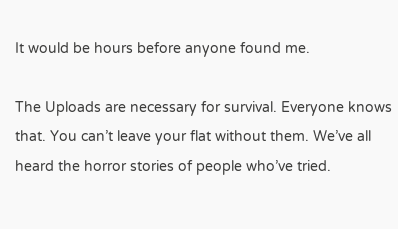It would be hours before anyone found me.

The Uploads are necessary for survival. Everyone knows that. You can’t leave your flat without them. We’ve all heard the horror stories of people who’ve tried.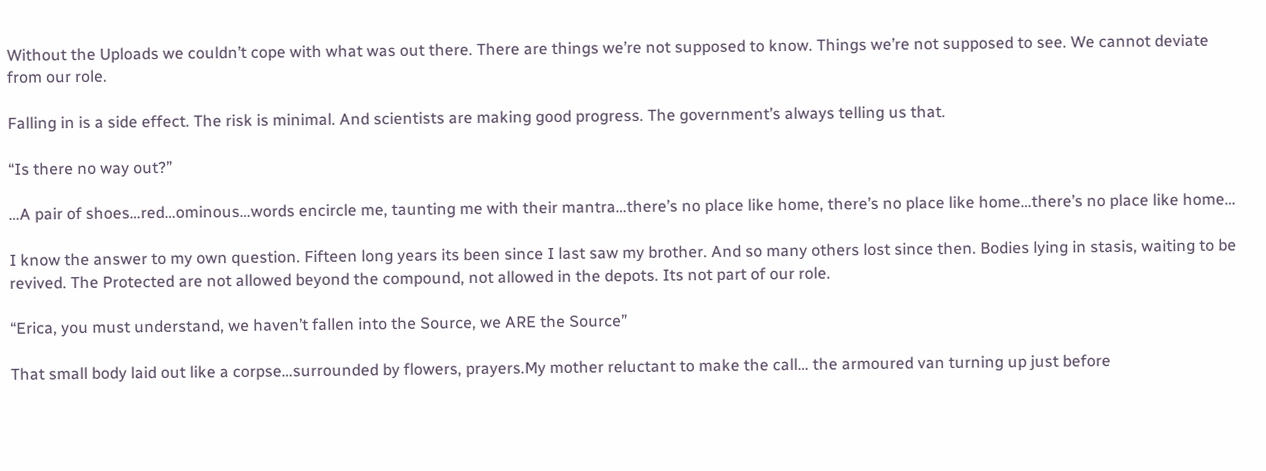Without the Uploads we couldn’t cope with what was out there. There are things we’re not supposed to know. Things we’re not supposed to see. We cannot deviate from our role.

Falling in is a side effect. The risk is minimal. And scientists are making good progress. The government’s always telling us that.

“Is there no way out?”

…A pair of shoes…red…ominous…words encircle me, taunting me with their mantra…there’s no place like home, there’s no place like home…there’s no place like home…

I know the answer to my own question. Fifteen long years its been since I last saw my brother. And so many others lost since then. Bodies lying in stasis, waiting to be revived. The Protected are not allowed beyond the compound, not allowed in the depots. Its not part of our role.

“Erica, you must understand, we haven’t fallen into the Source, we ARE the Source”

That small body laid out like a corpse…surrounded by flowers, prayers.My mother reluctant to make the call… the armoured van turning up just before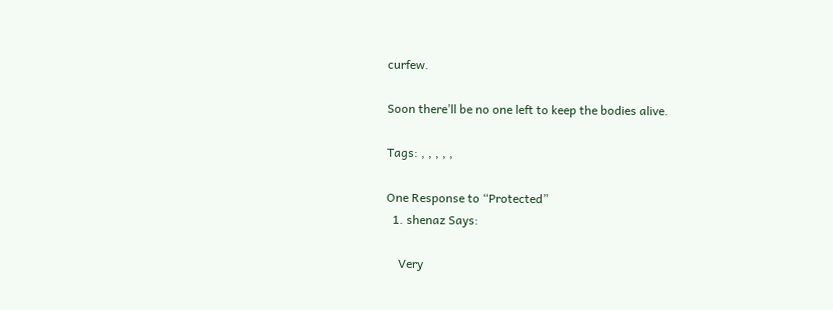curfew.

Soon there’ll be no one left to keep the bodies alive.

Tags: , , , , ,

One Response to “Protected”
  1. shenaz Says:

    Very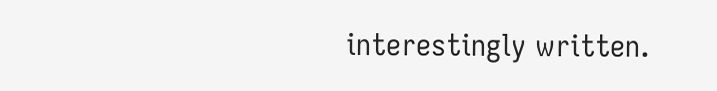interestingly written.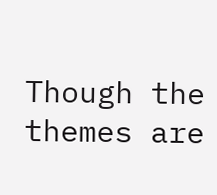Though the themes are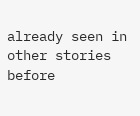already seen in other stories before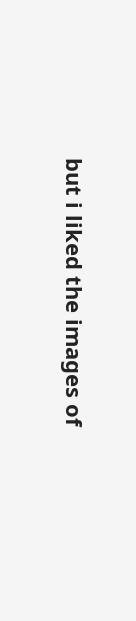but i liked the images of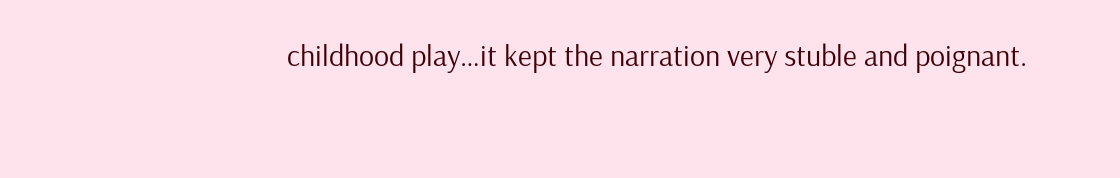childhood play…it kept the narration very stuble and poignant.